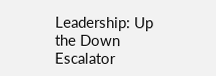Leadership: Up the Down Escalator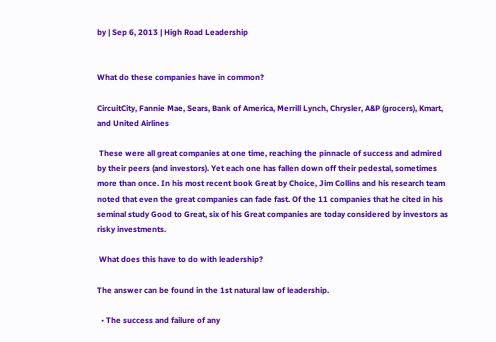by | Sep 6, 2013 | High Road Leadership


What do these companies have in common?

CircuitCity, Fannie Mae, Sears, Bank of America, Merrill Lynch, Chrysler, A&P (grocers), Kmart, and United Airlines

 These were all great companies at one time, reaching the pinnacle of success and admired by their peers (and investors). Yet each one has fallen down off their pedestal, sometimes more than once. In his most recent book Great by Choice, Jim Collins and his research team noted that even the great companies can fade fast. Of the 11 companies that he cited in his seminal study Good to Great, six of his Great companies are today considered by investors as risky investments.

 What does this have to do with leadership?

The answer can be found in the 1st natural law of leadership.

  • The success and failure of any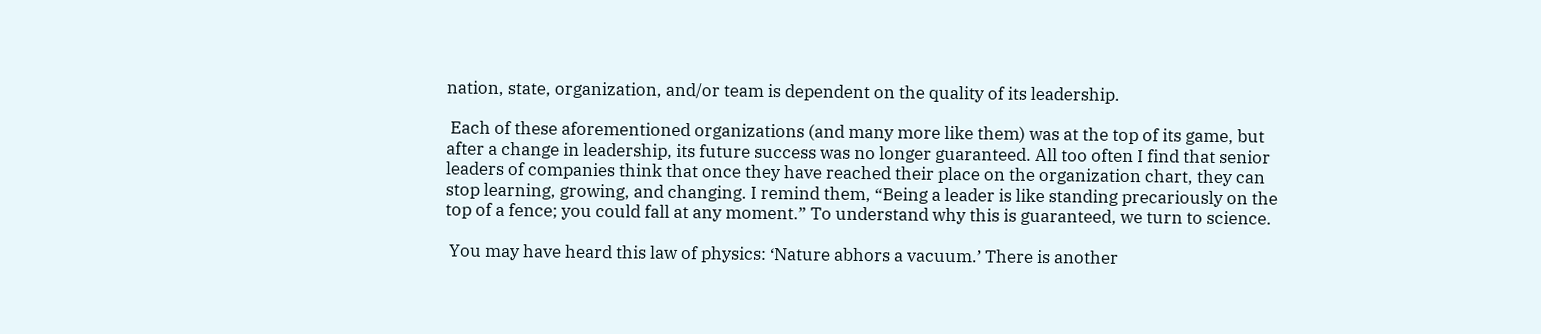nation, state, organization, and/or team is dependent on the quality of its leadership.

 Each of these aforementioned organizations (and many more like them) was at the top of its game, but after a change in leadership, its future success was no longer guaranteed. All too often I find that senior leaders of companies think that once they have reached their place on the organization chart, they can stop learning, growing, and changing. I remind them, “Being a leader is like standing precariously on the top of a fence; you could fall at any moment.” To understand why this is guaranteed, we turn to science.

 You may have heard this law of physics: ‘Nature abhors a vacuum.’ There is another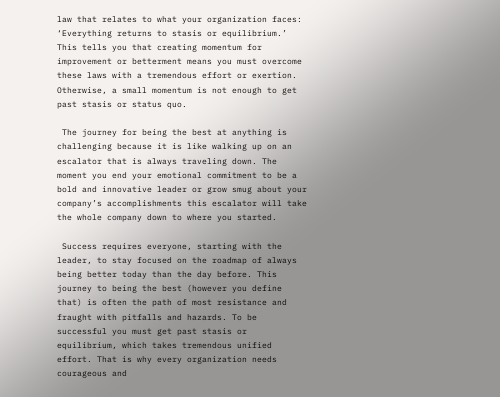law that relates to what your organization faces: ‘Everything returns to stasis or equilibrium.’ This tells you that creating momentum for improvement or betterment means you must overcome these laws with a tremendous effort or exertion. Otherwise, a small momentum is not enough to get past stasis or status quo.

 The journey for being the best at anything is challenging because it is like walking up on an escalator that is always traveling down. The moment you end your emotional commitment to be a bold and innovative leader or grow smug about your company’s accomplishments this escalator will take the whole company down to where you started.

 Success requires everyone, starting with the leader, to stay focused on the roadmap of always being better today than the day before. This journey to being the best (however you define that) is often the path of most resistance and fraught with pitfalls and hazards. To be successful you must get past stasis or equilibrium, which takes tremendous unified effort. That is why every organization needs courageous and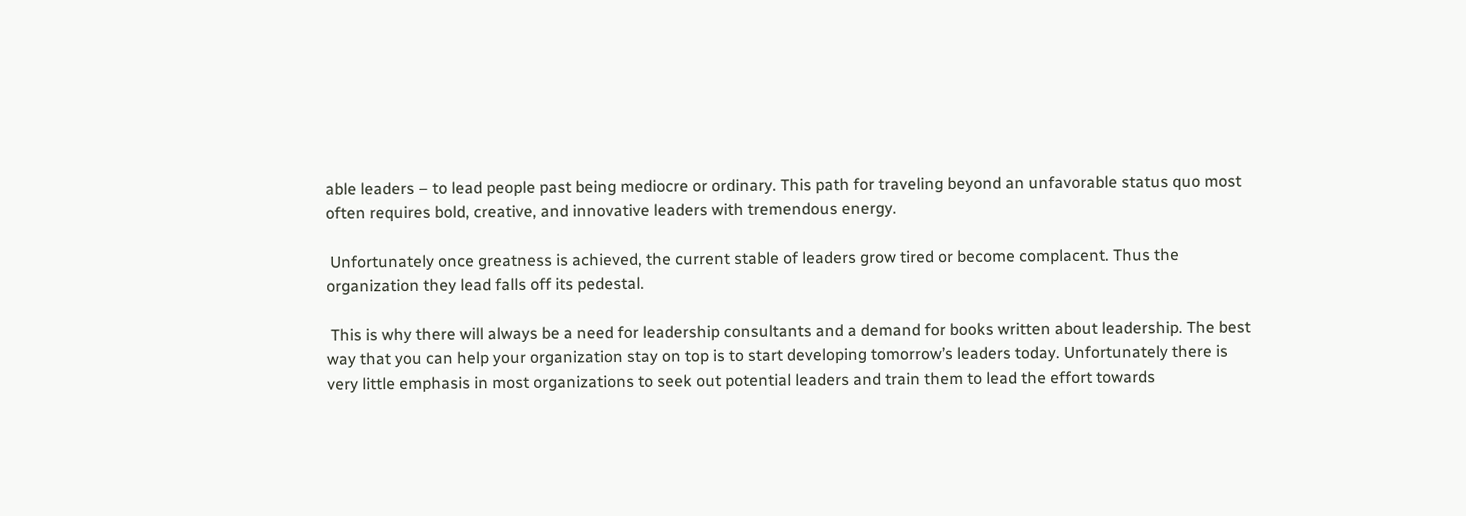able leaders – to lead people past being mediocre or ordinary. This path for traveling beyond an unfavorable status quo most often requires bold, creative, and innovative leaders with tremendous energy.

 Unfortunately once greatness is achieved, the current stable of leaders grow tired or become complacent. Thus the organization they lead falls off its pedestal.

 This is why there will always be a need for leadership consultants and a demand for books written about leadership. The best way that you can help your organization stay on top is to start developing tomorrow’s leaders today. Unfortunately there is very little emphasis in most organizations to seek out potential leaders and train them to lead the effort towards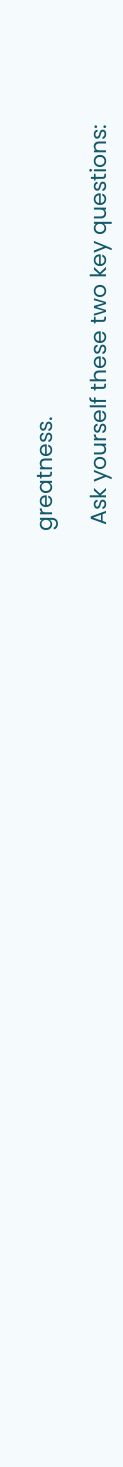greatness.

 Ask yourself these two key questions: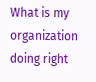What is my organization doing right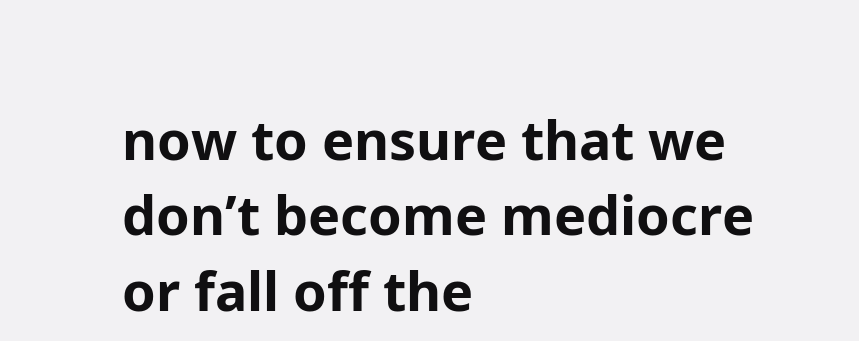now to ensure that we don’t become mediocre or fall off the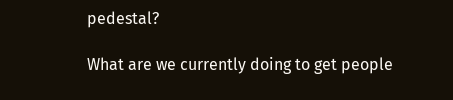pedestal?

What are we currently doing to get people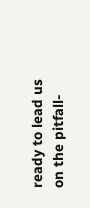ready to lead us on the pitfall-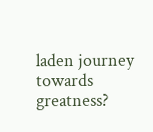laden journey towards greatness?